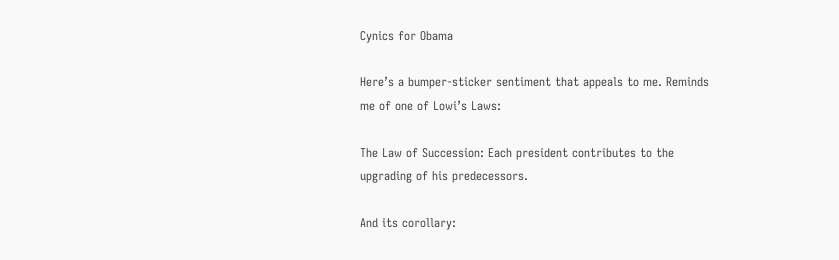Cynics for Obama

Here’s a bumper-sticker sentiment that appeals to me. Reminds me of one of Lowi’s Laws:

The Law of Succession: Each president contributes to the upgrading of his predecessors.

And its corollary: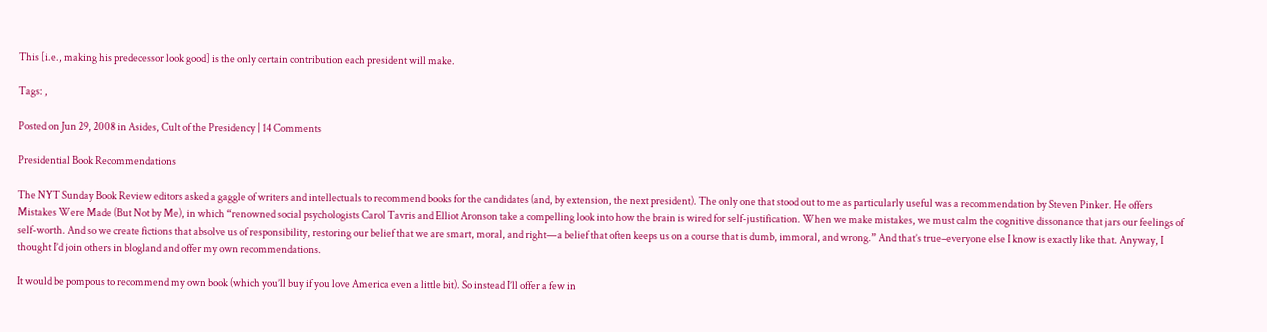This [i.e., making his predecessor look good] is the only certain contribution each president will make.

Tags: ,

Posted on Jun 29, 2008 in Asides, Cult of the Presidency | 14 Comments

Presidential Book Recommendations

The NYT Sunday Book Review editors asked a gaggle of writers and intellectuals to recommend books for the candidates (and, by extension, the next president). The only one that stood out to me as particularly useful was a recommendation by Steven Pinker. He offers Mistakes Were Made (But Not by Me), in which “renowned social psychologists Carol Tavris and Elliot Aronson take a compelling look into how the brain is wired for self-justification. When we make mistakes, we must calm the cognitive dissonance that jars our feelings of self-worth. And so we create fictions that absolve us of responsibility, restoring our belief that we are smart, moral, and right—a belief that often keeps us on a course that is dumb, immoral, and wrong.” And that’s true–everyone else I know is exactly like that. Anyway, I thought I’d join others in blogland and offer my own recommendations.

It would be pompous to recommend my own book (which you’ll buy if you love America even a little bit). So instead I’ll offer a few in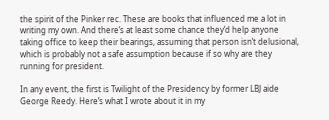the spirit of the Pinker rec. These are books that influenced me a lot in writing my own. And there’s at least some chance they’d help anyone taking office to keep their bearings, assuming that person isn’t delusional, which is probably not a safe assumption because if so why are they running for president.

In any event, the first is Twilight of the Presidency by former LBJ aide George Reedy. Here’s what I wrote about it in my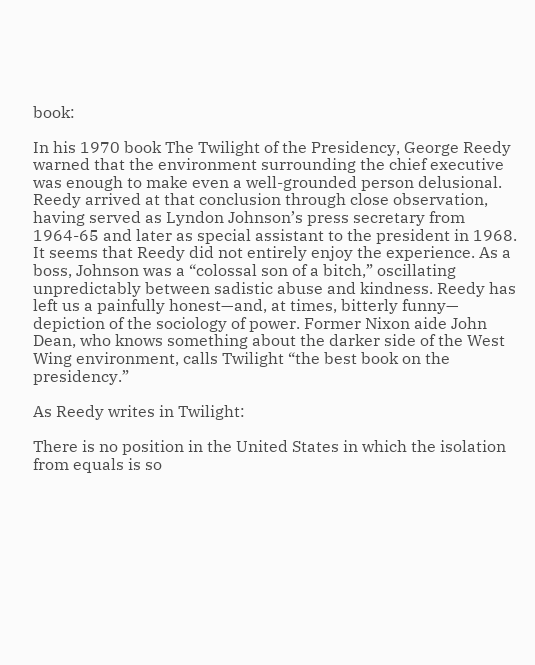book:

In his 1970 book The Twilight of the Presidency, George Reedy warned that the environment surrounding the chief executive was enough to make even a well-grounded person delusional. Reedy arrived at that conclusion through close observation, having served as Lyndon Johnson’s press secretary from 1964-65 and later as special assistant to the president in 1968. It seems that Reedy did not entirely enjoy the experience. As a boss, Johnson was a “colossal son of a bitch,” oscillating unpredictably between sadistic abuse and kindness. Reedy has left us a painfully honest—and, at times, bitterly funny— depiction of the sociology of power. Former Nixon aide John Dean, who knows something about the darker side of the West Wing environment, calls Twilight “the best book on the presidency.”

As Reedy writes in Twilight:

There is no position in the United States in which the isolation from equals is so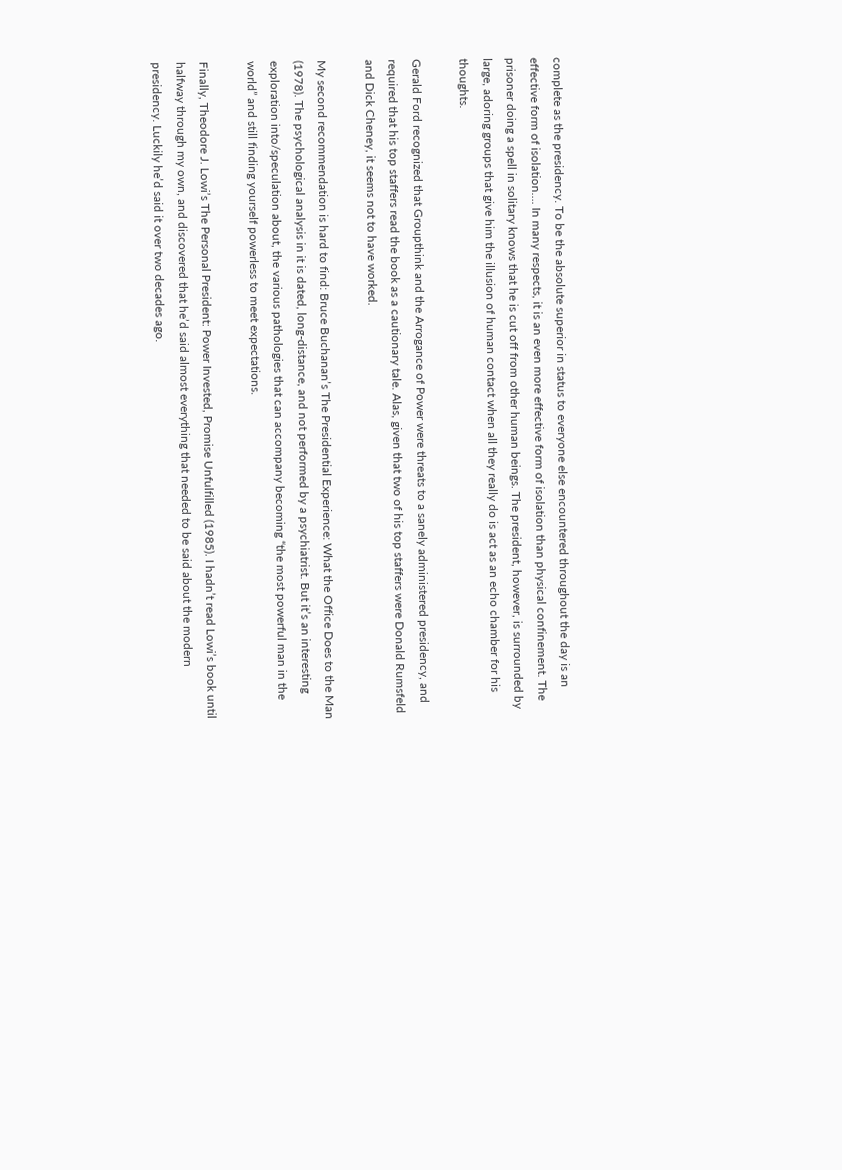complete as the presidency. To be the absolute superior in status to everyone else encountered throughout the day is an effective form of isolation…. In many respects, it is an even more effective form of isolation than physical confinement. The prisoner doing a spell in solitary knows that he is cut off from other human beings. The president, however, is surrounded by large, adoring groups that give him the illusion of human contact when all they really do is act as an echo chamber for his thoughts.

Gerald Ford recognized that Groupthink and the Arrogance of Power were threats to a sanely administered presidency, and required that his top staffers read the book as a cautionary tale. Alas, given that two of his top staffers were Donald Rumsfeld and Dick Cheney, it seems not to have worked.

My second recommendation is hard to find: Bruce Buchanan’s The Presidential Experience: What the Office Does to the Man (1978). The psychological analysis in it is dated, long-distance, and not performed by a psychiatrist. But it’s an interesting exploration into/speculation about, the various pathologies that can accompany becoming “the most powerful man in the world” and still finding yourself powerless to meet expectations.

Finally, Theodore J. Lowi’s The Personal President: Power Invested, Promise Unfulfilled (1985). I hadn’t read Lowi’s book until halfway through my own, and discovered that he’d said almost everything that needed to be said about the modern presidency. Luckily he’d said it over two decades ago.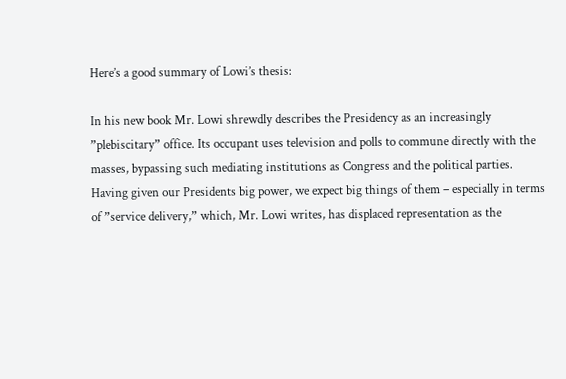Here’s a good summary of Lowi’s thesis:

In his new book Mr. Lowi shrewdly describes the Presidency as an increasingly ”plebiscitary” office. Its occupant uses television and polls to commune directly with the masses, bypassing such mediating institutions as Congress and the political parties. Having given our Presidents big power, we expect big things of them – especially in terms of ”service delivery,” which, Mr. Lowi writes, has displaced representation as the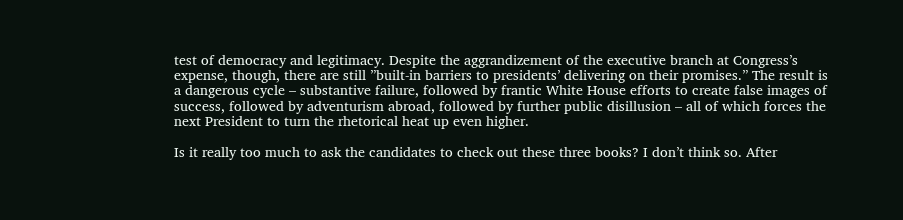test of democracy and legitimacy. Despite the aggrandizement of the executive branch at Congress’s expense, though, there are still ”built-in barriers to presidents’ delivering on their promises.” The result is a dangerous cycle – substantive failure, followed by frantic White House efforts to create false images of success, followed by adventurism abroad, followed by further public disillusion – all of which forces the next President to turn the rhetorical heat up even higher.

Is it really too much to ask the candidates to check out these three books? I don’t think so. After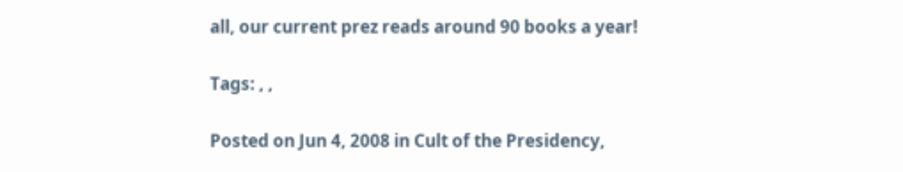all, our current prez reads around 90 books a year!

Tags: , ,

Posted on Jun 4, 2008 in Cult of the Presidency,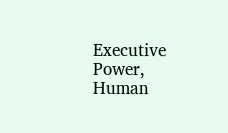Executive Power, Human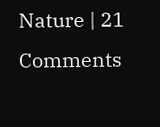Nature | 21 Comments